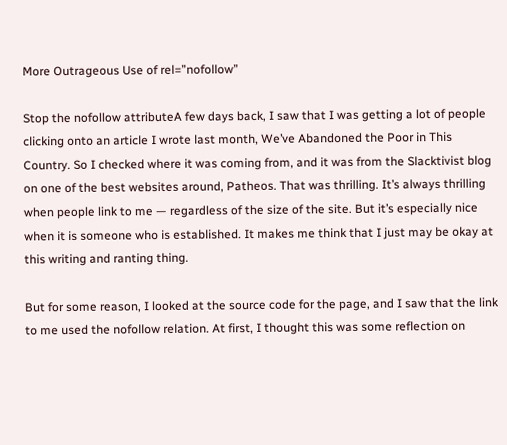More Outrageous Use of rel=”nofollow”

Stop the nofollow attributeA few days back, I saw that I was getting a lot of people clicking onto an article I wrote last month, We’ve Abandoned the Poor in This Country. So I checked where it was coming from, and it was from the Slacktivist blog on one of the best websites around, Patheos. That was thrilling. It’s always thrilling when people link to me — regardless of the size of the site. But it’s especially nice when it is someone who is established. It makes me think that I just may be okay at this writing and ranting thing.

But for some reason, I looked at the source code for the page, and I saw that the link to me used the nofollow relation. At first, I thought this was some reflection on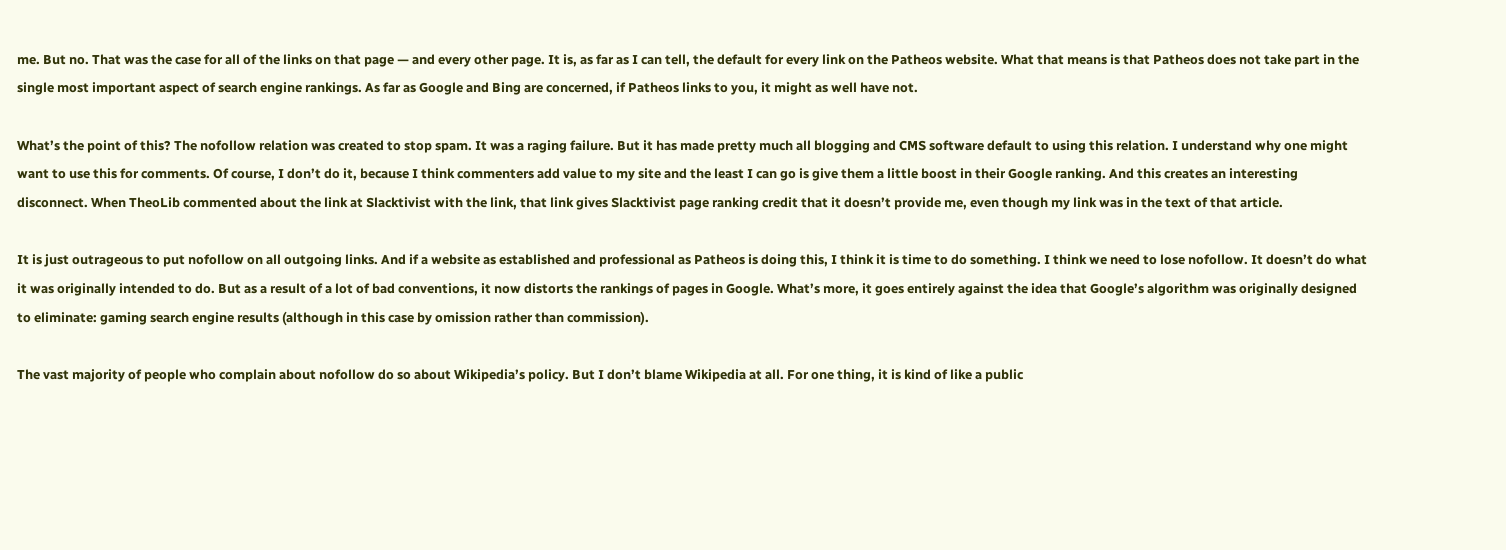me. But no. That was the case for all of the links on that page — and every other page. It is, as far as I can tell, the default for every link on the Patheos website. What that means is that Patheos does not take part in the single most important aspect of search engine rankings. As far as Google and Bing are concerned, if Patheos links to you, it might as well have not.

What’s the point of this? The nofollow relation was created to stop spam. It was a raging failure. But it has made pretty much all blogging and CMS software default to using this relation. I understand why one might want to use this for comments. Of course, I don’t do it, because I think commenters add value to my site and the least I can go is give them a little boost in their Google ranking. And this creates an interesting disconnect. When TheoLib commented about the link at Slacktivist with the link, that link gives Slacktivist page ranking credit that it doesn’t provide me, even though my link was in the text of that article.

It is just outrageous to put nofollow on all outgoing links. And if a website as established and professional as Patheos is doing this, I think it is time to do something. I think we need to lose nofollow. It doesn’t do what it was originally intended to do. But as a result of a lot of bad conventions, it now distorts the rankings of pages in Google. What’s more, it goes entirely against the idea that Google’s algorithm was originally designed to eliminate: gaming search engine results (although in this case by omission rather than commission).

The vast majority of people who complain about nofollow do so about Wikipedia’s policy. But I don’t blame Wikipedia at all. For one thing, it is kind of like a public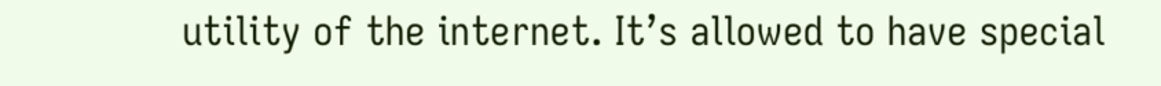utility of the internet. It’s allowed to have special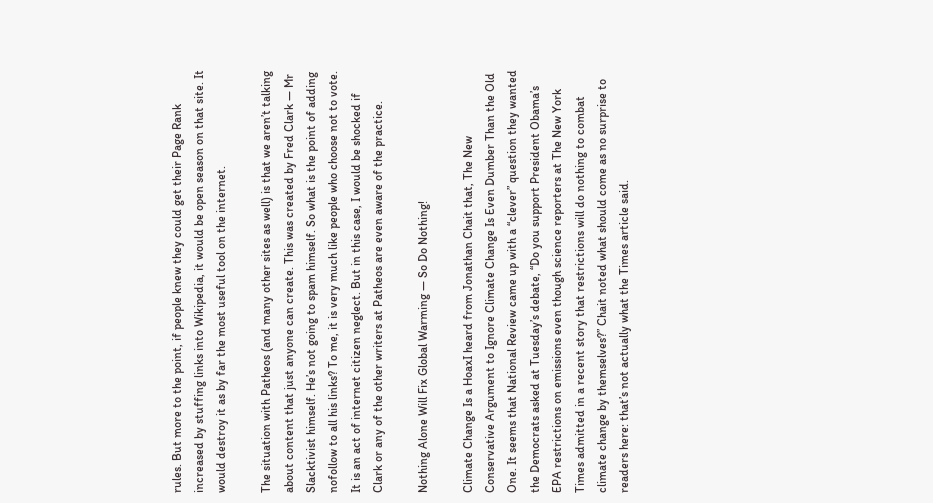rules. But more to the point, if people knew they could get their Page Rank increased by stuffing links into Wikipedia, it would be open season on that site. It would destroy it as by far the most useful tool on the internet.

The situation with Patheos (and many other sites as well) is that we aren’t talking about content that just anyone can create. This was created by Fred Clark — Mr Slacktivist himself. He’s not going to spam himself. So what is the point of adding nofollow to all his links? To me, it is very much like people who choose not to vote. It is an act of internet citizen neglect. But in this case, I would be shocked if Clark or any of the other writers at Patheos are even aware of the practice.

Nothing Alone Will Fix Global Warming — So Do Nothing!

Climate Change Is a HoaxI heard from Jonathan Chait that, The New Conservative Argument to Ignore Climate Change Is Even Dumber Than the Old One. It seems that National Review came up with a “clever” question they wanted the Democrats asked at Tuesday’s debate, “Do you support President Obama’s EPA restrictions on emissions even though science reporters at The New York Times admitted in a recent story that restrictions will do nothing to combat climate change by themselves?” Chait noted what should come as no surprise to readers here: that’s not actually what the Times article said.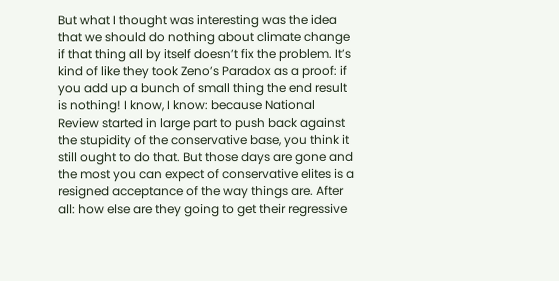But what I thought was interesting was the idea that we should do nothing about climate change if that thing all by itself doesn’t fix the problem. It’s kind of like they took Zeno’s Paradox as a proof: if you add up a bunch of small thing the end result is nothing! I know, I know: because National Review started in large part to push back against the stupidity of the conservative base, you think it still ought to do that. But those days are gone and the most you can expect of conservative elites is a resigned acceptance of the way things are. After all: how else are they going to get their regressive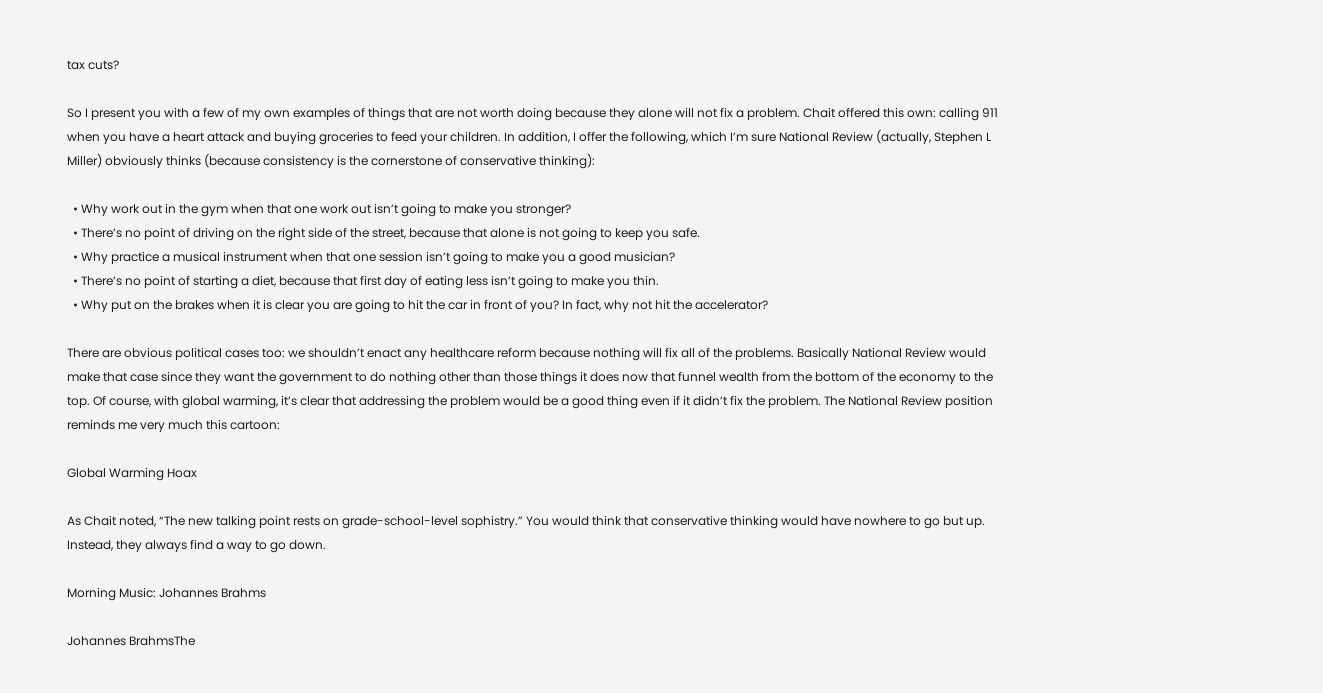tax cuts?

So I present you with a few of my own examples of things that are not worth doing because they alone will not fix a problem. Chait offered this own: calling 911 when you have a heart attack and buying groceries to feed your children. In addition, I offer the following, which I’m sure National Review (actually, Stephen L Miller) obviously thinks (because consistency is the cornerstone of conservative thinking):

  • Why work out in the gym when that one work out isn’t going to make you stronger?
  • There’s no point of driving on the right side of the street, because that alone is not going to keep you safe.
  • Why practice a musical instrument when that one session isn’t going to make you a good musician?
  • There’s no point of starting a diet, because that first day of eating less isn’t going to make you thin.
  • Why put on the brakes when it is clear you are going to hit the car in front of you? In fact, why not hit the accelerator?

There are obvious political cases too: we shouldn’t enact any healthcare reform because nothing will fix all of the problems. Basically National Review would make that case since they want the government to do nothing other than those things it does now that funnel wealth from the bottom of the economy to the top. Of course, with global warming, it’s clear that addressing the problem would be a good thing even if it didn’t fix the problem. The National Review position reminds me very much this cartoon:

Global Warming Hoax

As Chait noted, “The new talking point rests on grade-school-level sophistry.” You would think that conservative thinking would have nowhere to go but up. Instead, they always find a way to go down.

Morning Music: Johannes Brahms

Johannes BrahmsThe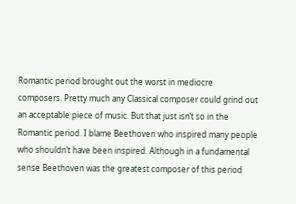Romantic period brought out the worst in mediocre composers. Pretty much any Classical composer could grind out an acceptable piece of music. But that just isn’t so in the Romantic period. I blame Beethoven who inspired many people who shouldn’t have been inspired. Although in a fundamental sense Beethoven was the greatest composer of this period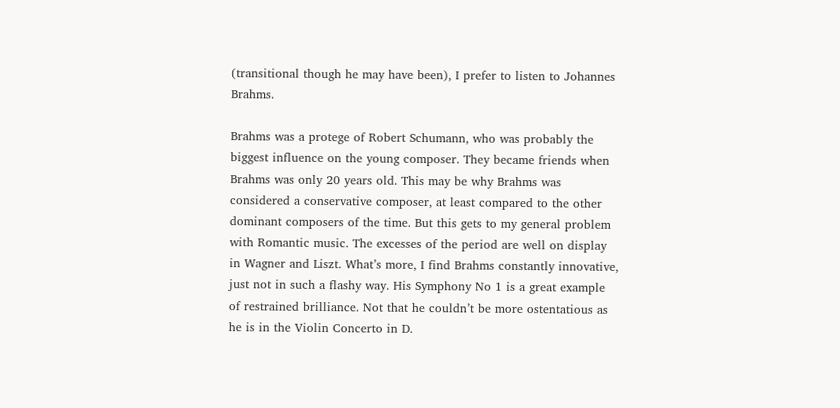(transitional though he may have been), I prefer to listen to Johannes Brahms.

Brahms was a protege of Robert Schumann, who was probably the biggest influence on the young composer. They became friends when Brahms was only 20 years old. This may be why Brahms was considered a conservative composer, at least compared to the other dominant composers of the time. But this gets to my general problem with Romantic music. The excesses of the period are well on display in Wagner and Liszt. What’s more, I find Brahms constantly innovative, just not in such a flashy way. His Symphony No 1 is a great example of restrained brilliance. Not that he couldn’t be more ostentatious as he is in the Violin Concerto in D.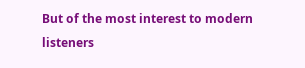But of the most interest to modern listeners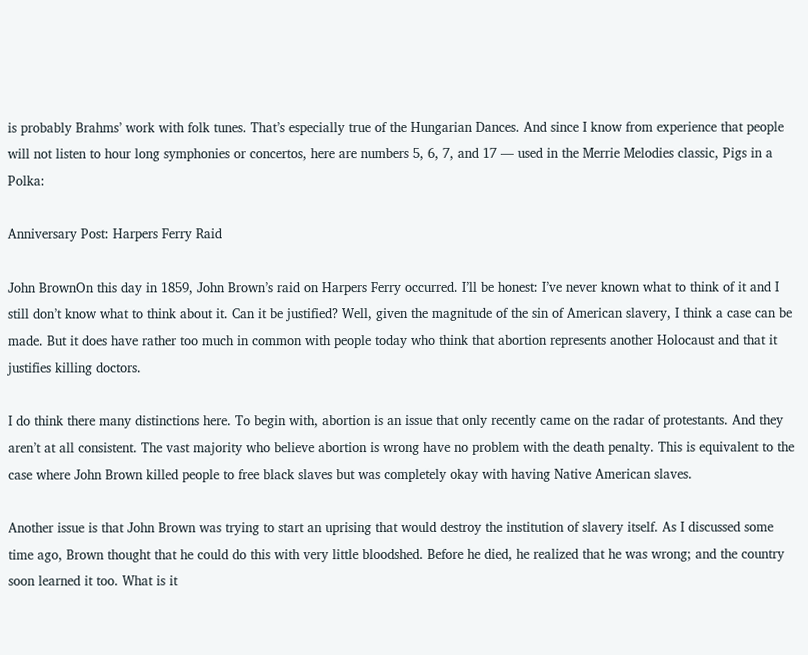is probably Brahms’ work with folk tunes. That’s especially true of the Hungarian Dances. And since I know from experience that people will not listen to hour long symphonies or concertos, here are numbers 5, 6, 7, and 17 — used in the Merrie Melodies classic, Pigs in a Polka:

Anniversary Post: Harpers Ferry Raid

John BrownOn this day in 1859, John Brown’s raid on Harpers Ferry occurred. I’ll be honest: I’ve never known what to think of it and I still don’t know what to think about it. Can it be justified? Well, given the magnitude of the sin of American slavery, I think a case can be made. But it does have rather too much in common with people today who think that abortion represents another Holocaust and that it justifies killing doctors.

I do think there many distinctions here. To begin with, abortion is an issue that only recently came on the radar of protestants. And they aren’t at all consistent. The vast majority who believe abortion is wrong have no problem with the death penalty. This is equivalent to the case where John Brown killed people to free black slaves but was completely okay with having Native American slaves.

Another issue is that John Brown was trying to start an uprising that would destroy the institution of slavery itself. As I discussed some time ago, Brown thought that he could do this with very little bloodshed. Before he died, he realized that he was wrong; and the country soon learned it too. What is it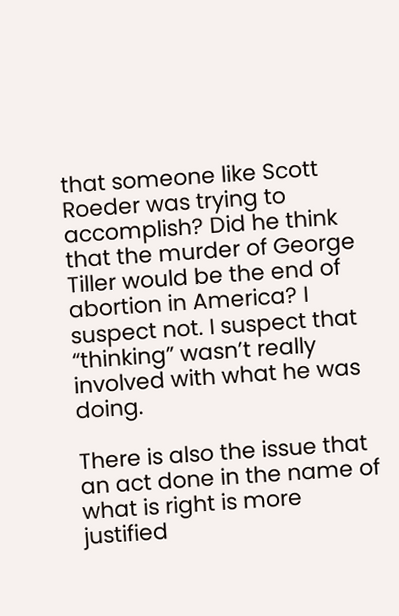that someone like Scott Roeder was trying to accomplish? Did he think that the murder of George Tiller would be the end of abortion in America? I suspect not. I suspect that “thinking” wasn’t really involved with what he was doing.

There is also the issue that an act done in the name of what is right is more justified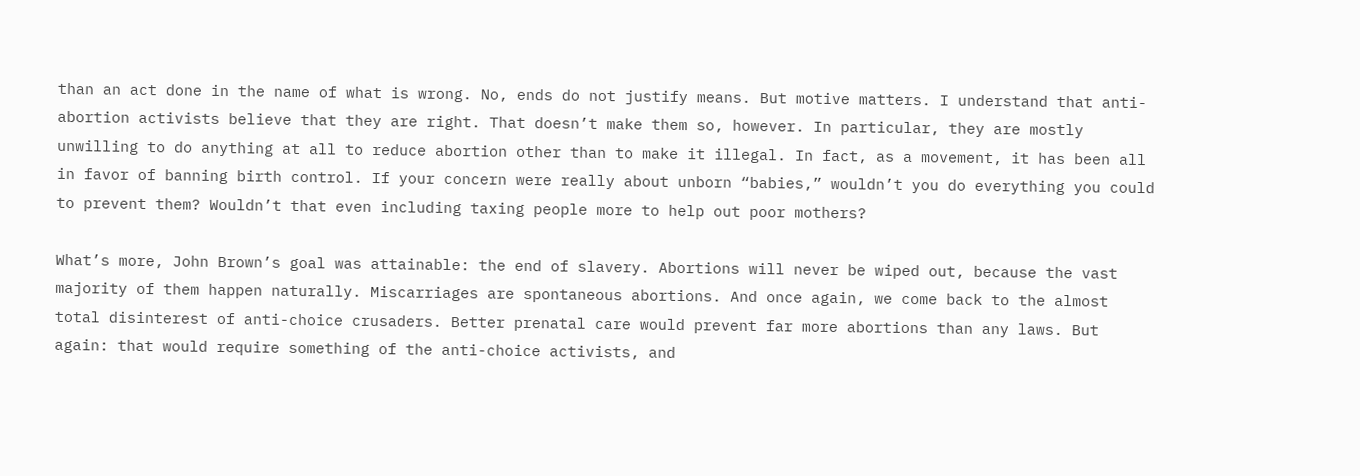than an act done in the name of what is wrong. No, ends do not justify means. But motive matters. I understand that anti-abortion activists believe that they are right. That doesn’t make them so, however. In particular, they are mostly unwilling to do anything at all to reduce abortion other than to make it illegal. In fact, as a movement, it has been all in favor of banning birth control. If your concern were really about unborn “babies,” wouldn’t you do everything you could to prevent them? Wouldn’t that even including taxing people more to help out poor mothers?

What’s more, John Brown’s goal was attainable: the end of slavery. Abortions will never be wiped out, because the vast majority of them happen naturally. Miscarriages are spontaneous abortions. And once again, we come back to the almost total disinterest of anti-choice crusaders. Better prenatal care would prevent far more abortions than any laws. But again: that would require something of the anti-choice activists, and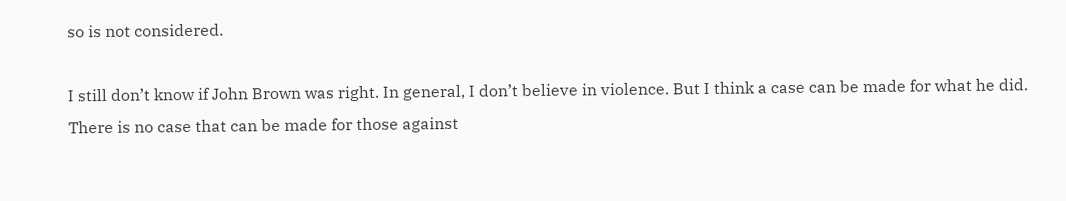so is not considered.

I still don’t know if John Brown was right. In general, I don’t believe in violence. But I think a case can be made for what he did. There is no case that can be made for those against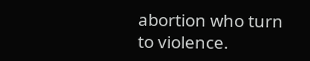abortion who turn to violence.